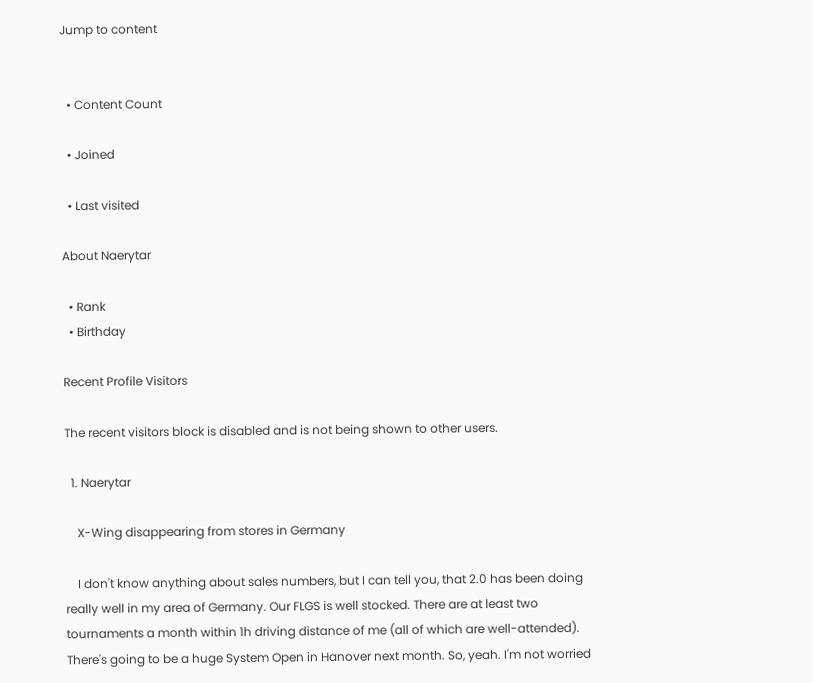Jump to content


  • Content Count

  • Joined

  • Last visited

About Naerytar

  • Rank
  • Birthday

Recent Profile Visitors

The recent visitors block is disabled and is not being shown to other users.

  1. Naerytar

    X-Wing disappearing from stores in Germany

    I don't know anything about sales numbers, but I can tell you, that 2.0 has been doing really well in my area of Germany. Our FLGS is well stocked. There are at least two tournaments a month within 1h driving distance of me (all of which are well-attended). There's going to be a huge System Open in Hanover next month. So, yeah. I'm not worried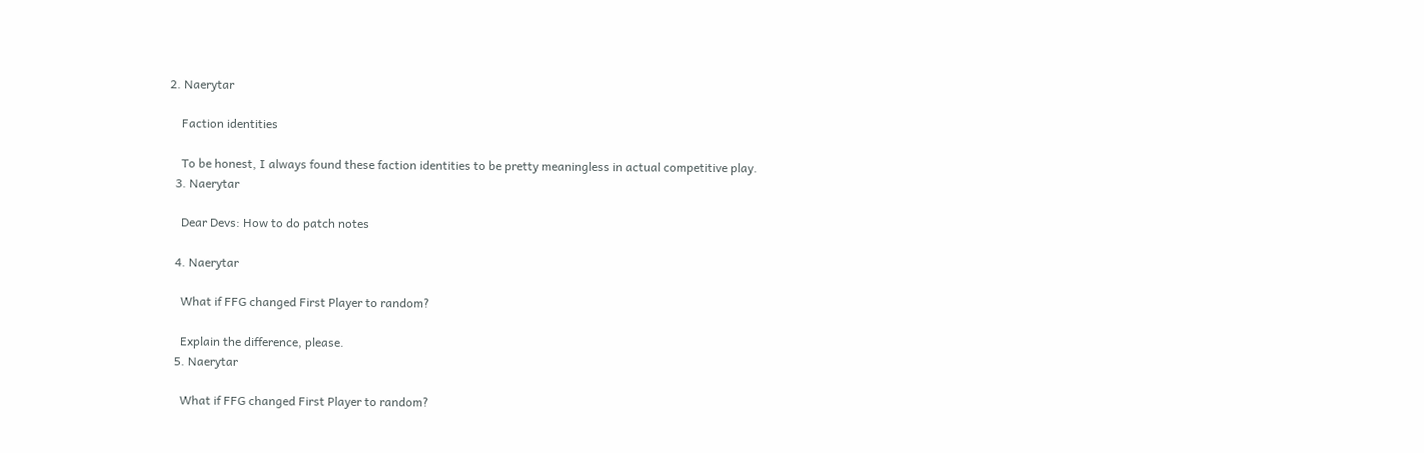2. Naerytar

    Faction identities

    To be honest, I always found these faction identities to be pretty meaningless in actual competitive play.
  3. Naerytar

    Dear Devs: How to do patch notes

  4. Naerytar

    What if FFG changed First Player to random?

    Explain the difference, please.
  5. Naerytar

    What if FFG changed First Player to random?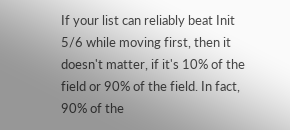If your list can reliably beat Init 5/6 while moving first, then it doesn't matter, if it's 10% of the field or 90% of the field. In fact, 90% of the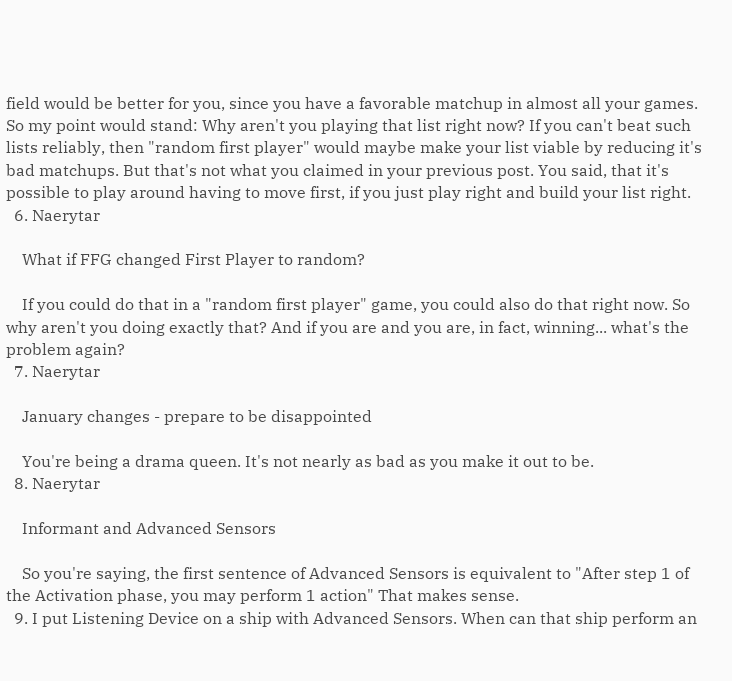field would be better for you, since you have a favorable matchup in almost all your games. So my point would stand: Why aren't you playing that list right now? If you can't beat such lists reliably, then "random first player" would maybe make your list viable by reducing it's bad matchups. But that's not what you claimed in your previous post. You said, that it's possible to play around having to move first, if you just play right and build your list right.
  6. Naerytar

    What if FFG changed First Player to random?

    If you could do that in a "random first player" game, you could also do that right now. So why aren't you doing exactly that? And if you are and you are, in fact, winning... what's the problem again?
  7. Naerytar

    January changes - prepare to be disappointed

    You're being a drama queen. It's not nearly as bad as you make it out to be.
  8. Naerytar

    Informant and Advanced Sensors

    So you're saying, the first sentence of Advanced Sensors is equivalent to "After step 1 of the Activation phase, you may perform 1 action" That makes sense.
  9. I put Listening Device on a ship with Advanced Sensors. When can that ship perform an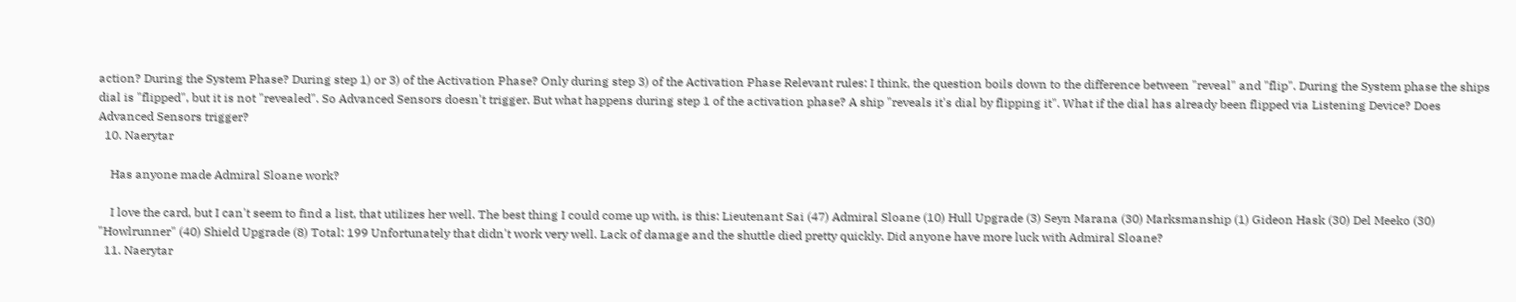action? During the System Phase? During step 1) or 3) of the Activation Phase? Only during step 3) of the Activation Phase Relevant rules: I think, the question boils down to the difference between "reveal" and "flip". During the System phase the ships dial is "flipped", but it is not "revealed". So Advanced Sensors doesn't trigger. But what happens during step 1 of the activation phase? A ship "reveals it's dial by flipping it". What if the dial has already been flipped via Listening Device? Does Advanced Sensors trigger?
  10. Naerytar

    Has anyone made Admiral Sloane work?

    I love the card, but I can't seem to find a list, that utilizes her well. The best thing I could come up with, is this: Lieutenant Sai (47) Admiral Sloane (10) Hull Upgrade (3) Seyn Marana (30) Marksmanship (1) Gideon Hask (30) Del Meeko (30) "Howlrunner" (40) Shield Upgrade (8) Total: 199 Unfortunately that didn't work very well. Lack of damage and the shuttle died pretty quickly. Did anyone have more luck with Admiral Sloane?
  11. Naerytar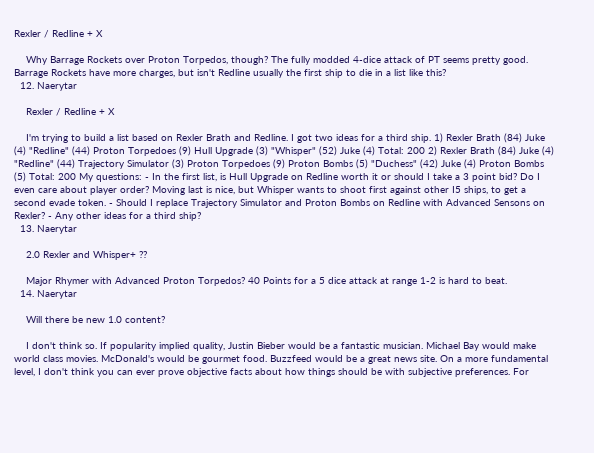Rexler / Redline + X

    Why Barrage Rockets over Proton Torpedos, though? The fully modded 4-dice attack of PT seems pretty good. Barrage Rockets have more charges, but isn't Redline usually the first ship to die in a list like this?
  12. Naerytar

    Rexler / Redline + X

    I'm trying to build a list based on Rexler Brath and Redline. I got two ideas for a third ship. 1) Rexler Brath (84) Juke (4) "Redline" (44) Proton Torpedoes (9) Hull Upgrade (3) "Whisper" (52) Juke (4) Total: 200 2) Rexler Brath (84) Juke (4) "Redline" (44) Trajectory Simulator (3) Proton Torpedoes (9) Proton Bombs (5) "Duchess" (42) Juke (4) Proton Bombs (5) Total: 200 My questions: - In the first list, is Hull Upgrade on Redline worth it or should I take a 3 point bid? Do I even care about player order? Moving last is nice, but Whisper wants to shoot first against other I5 ships, to get a second evade token. - Should I replace Trajectory Simulator and Proton Bombs on Redline with Advanced Sensons on Rexler? - Any other ideas for a third ship?
  13. Naerytar

    2.0 Rexler and Whisper+ ??

    Major Rhymer with Advanced Proton Torpedos? 40 Points for a 5 dice attack at range 1-2 is hard to beat.
  14. Naerytar

    Will there be new 1.0 content?

    I don't think so. If popularity implied quality, Justin Bieber would be a fantastic musician. Michael Bay would make world class movies. McDonald's would be gourmet food. Buzzfeed would be a great news site. On a more fundamental level, I don't think you can ever prove objective facts about how things should be with subjective preferences. For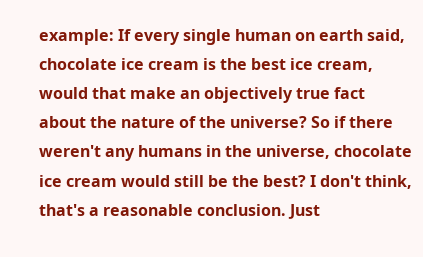example: If every single human on earth said, chocolate ice cream is the best ice cream, would that make an objectively true fact about the nature of the universe? So if there weren't any humans in the universe, chocolate ice cream would still be the best? I don't think, that's a reasonable conclusion. Just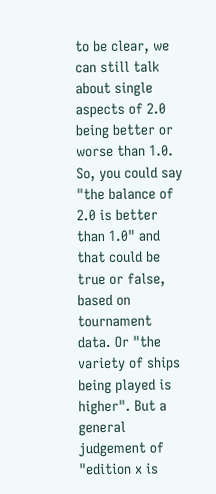to be clear, we can still talk about single aspects of 2.0 being better or worse than 1.0. So, you could say "the balance of 2.0 is better than 1.0" and that could be true or false, based on tournament data. Or "the variety of ships being played is higher". But a general judgement of "edition x is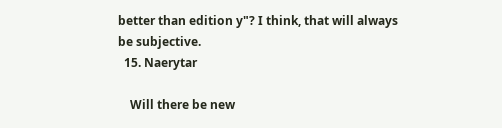better than edition y"? I think, that will always be subjective.
  15. Naerytar

    Will there be new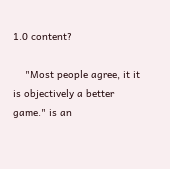1.0 content?

    "Most people agree, it it is objectively a better game." is an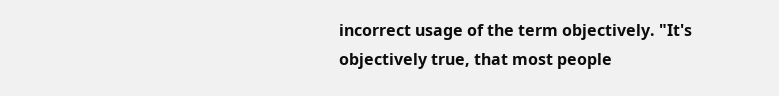incorrect usage of the term objectively. "It's objectively true, that most people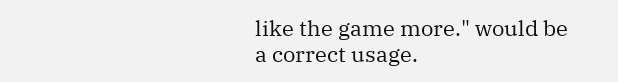like the game more." would be a correct usage.